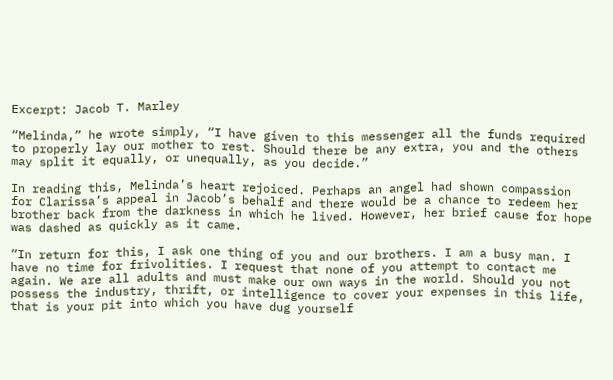Excerpt: Jacob T. Marley

“Melinda,” he wrote simply, “I have given to this messenger all the funds required to properly lay our mother to rest. Should there be any extra, you and the others may split it equally, or unequally, as you decide.”

In reading this, Melinda’s heart rejoiced. Perhaps an angel had shown compassion for Clarissa’s appeal in Jacob’s behalf and there would be a chance to redeem her brother back from the darkness in which he lived. However, her brief cause for hope was dashed as quickly as it came.

“In return for this, I ask one thing of you and our brothers. I am a busy man. I have no time for frivolities. I request that none of you attempt to contact me again. We are all adults and must make our own ways in the world. Should you not possess the industry, thrift, or intelligence to cover your expenses in this life, that is your pit into which you have dug yourself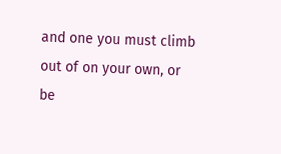and one you must climb out of on your own, or be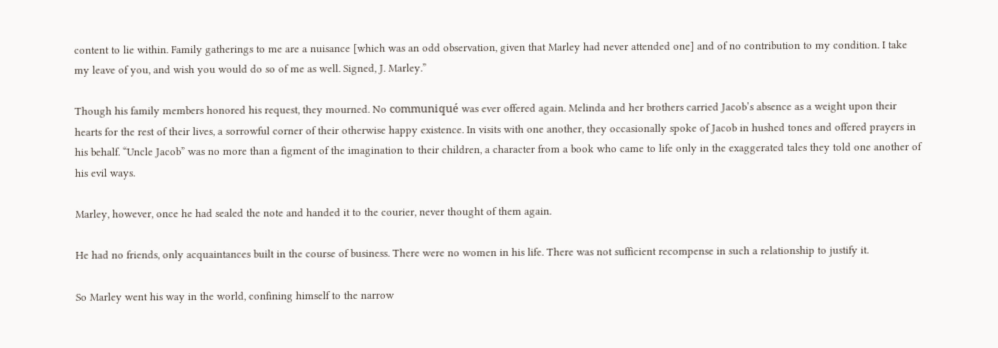content to lie within. Family gatherings to me are a nuisance [which was an odd observation, given that Marley had never attended one] and of no contribution to my condition. I take my leave of you, and wish you would do so of me as well. Signed, J. Marley.”

Though his family members honored his request, they mourned. No communiqué was ever offered again. Melinda and her brothers carried Jacob’s absence as a weight upon their hearts for the rest of their lives, a sorrowful corner of their otherwise happy existence. In visits with one another, they occasionally spoke of Jacob in hushed tones and offered prayers in his behalf. “Uncle Jacob” was no more than a figment of the imagination to their children, a character from a book who came to life only in the exaggerated tales they told one another of his evil ways.

Marley, however, once he had sealed the note and handed it to the courier, never thought of them again.

He had no friends, only acquaintances built in the course of business. There were no women in his life. There was not sufficient recompense in such a relationship to justify it.

So Marley went his way in the world, confining himself to the narrow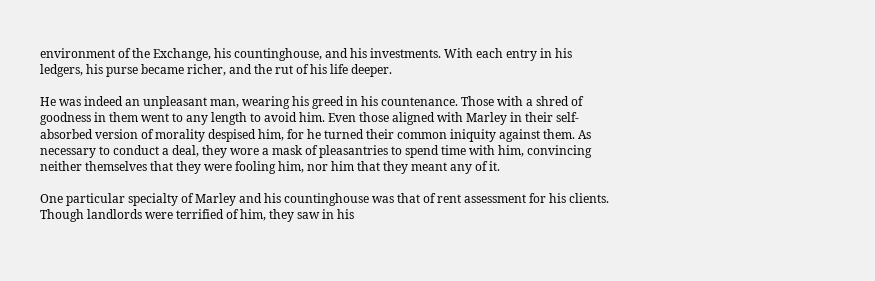environment of the Exchange, his countinghouse, and his investments. With each entry in his ledgers, his purse became richer, and the rut of his life deeper.

He was indeed an unpleasant man, wearing his greed in his countenance. Those with a shred of goodness in them went to any length to avoid him. Even those aligned with Marley in their self-absorbed version of morality despised him, for he turned their common iniquity against them. As necessary to conduct a deal, they wore a mask of pleasantries to spend time with him, convincing neither themselves that they were fooling him, nor him that they meant any of it.

One particular specialty of Marley and his countinghouse was that of rent assessment for his clients. Though landlords were terrified of him, they saw in his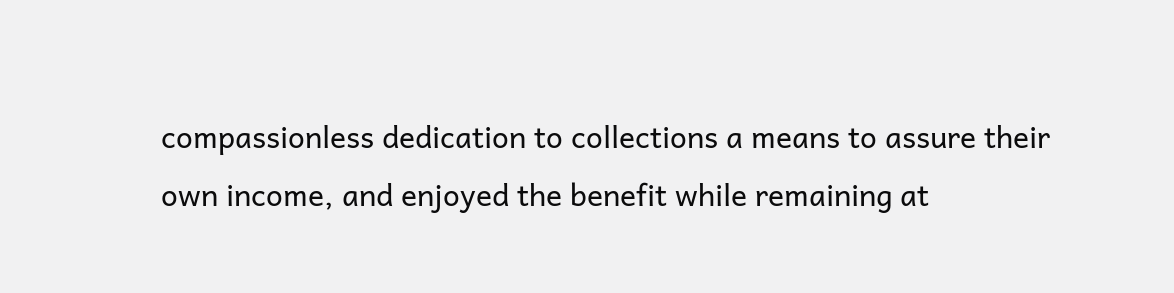compassionless dedication to collections a means to assure their own income, and enjoyed the benefit while remaining at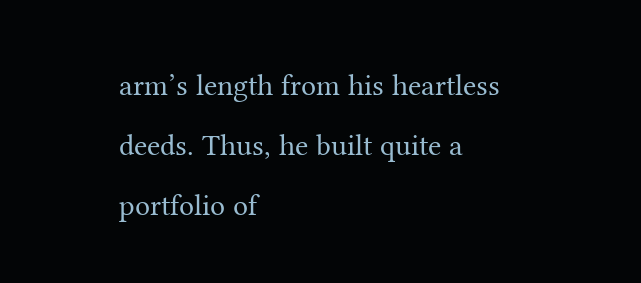arm’s length from his heartless deeds. Thus, he built quite a portfolio of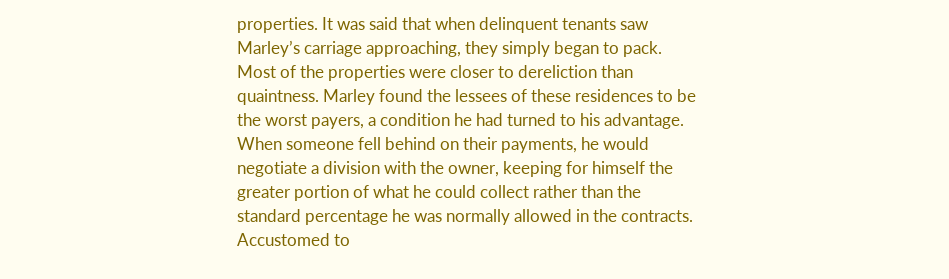properties. It was said that when delinquent tenants saw Marley’s carriage approaching, they simply began to pack. Most of the properties were closer to dereliction than quaintness. Marley found the lessees of these residences to be the worst payers, a condition he had turned to his advantage. When someone fell behind on their payments, he would negotiate a division with the owner, keeping for himself the greater portion of what he could collect rather than the standard percentage he was normally allowed in the contracts. Accustomed to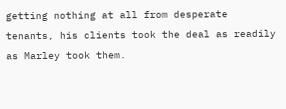getting nothing at all from desperate tenants, his clients took the deal as readily as Marley took them.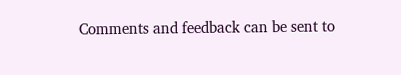Comments and feedback can be sent to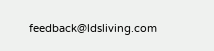feedback@ldsliving.com